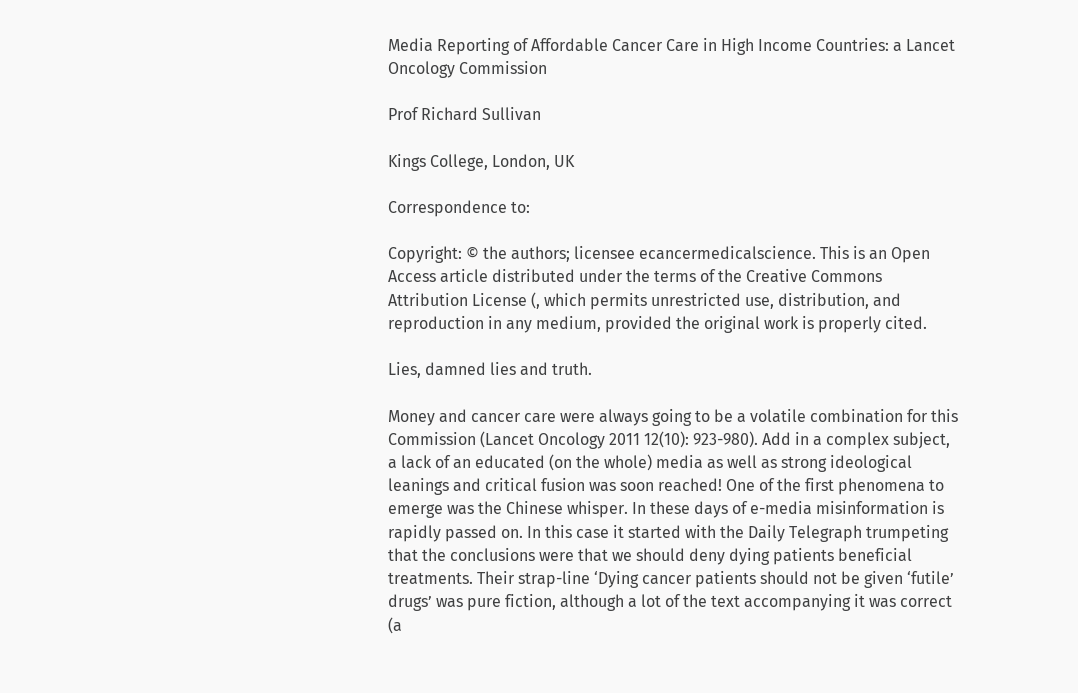Media Reporting of Affordable Cancer Care in High Income Countries: a Lancet Oncology Commission

Prof Richard Sullivan

Kings College, London, UK

Correspondence to:

Copyright: © the authors; licensee ecancermedicalscience. This is an Open Access article distributed under the terms of the Creative Commons Attribution License (, which permits unrestricted use, distribution, and reproduction in any medium, provided the original work is properly cited.

Lies, damned lies and truth.

Money and cancer care were always going to be a volatile combination for this Commission (Lancet Oncology 2011 12(10): 923-980). Add in a complex subject, a lack of an educated (on the whole) media as well as strong ideological leanings and critical fusion was soon reached! One of the first phenomena to emerge was the Chinese whisper. In these days of e-media misinformation is rapidly passed on. In this case it started with the Daily Telegraph trumpeting that the conclusions were that we should deny dying patients beneficial treatments. Their strap-line ‘Dying cancer patients should not be given ‘futile’ drugs’ was pure fiction, although a lot of the text accompanying it was correct (a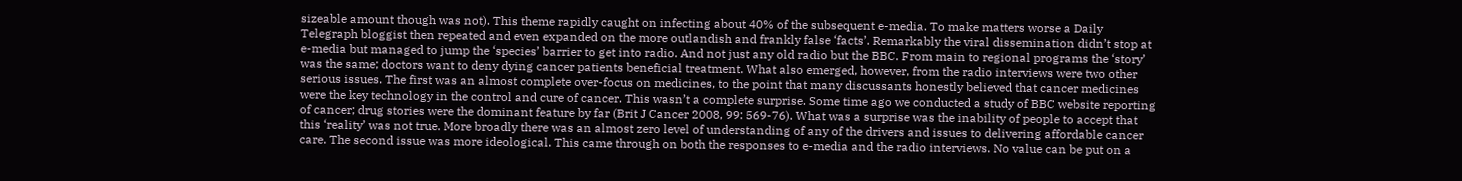sizeable amount though was not). This theme rapidly caught on infecting about 40% of the subsequent e-media. To make matters worse a Daily Telegraph bloggist then repeated and even expanded on the more outlandish and frankly false ‘facts’. Remarkably the viral dissemination didn’t stop at e-media but managed to jump the ‘species’ barrier to get into radio. And not just any old radio but the BBC. From main to regional programs the ‘story’ was the same; doctors want to deny dying cancer patients beneficial treatment. What also emerged, however, from the radio interviews were two other serious issues. The first was an almost complete over-focus on medicines, to the point that many discussants honestly believed that cancer medicines were the key technology in the control and cure of cancer. This wasn’t a complete surprise. Some time ago we conducted a study of BBC website reporting of cancer; drug stories were the dominant feature by far (Brit J Cancer 2008, 99: 569-76). What was a surprise was the inability of people to accept that this ‘reality’ was not true. More broadly there was an almost zero level of understanding of any of the drivers and issues to delivering affordable cancer care. The second issue was more ideological. This came through on both the responses to e-media and the radio interviews. No value can be put on a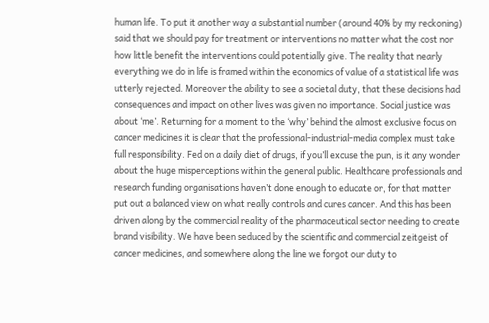human life. To put it another way a substantial number (around 40% by my reckoning) said that we should pay for treatment or interventions no matter what the cost nor how little benefit the interventions could potentially give. The reality that nearly everything we do in life is framed within the economics of value of a statistical life was utterly rejected. Moreover the ability to see a societal duty, that these decisions had consequences and impact on other lives was given no importance. Social justice was about ‘me’. Returning for a moment to the ‘why’ behind the almost exclusive focus on cancer medicines it is clear that the professional-industrial-media complex must take full responsibility. Fed on a daily diet of drugs, if you’ll excuse the pun, is it any wonder about the huge misperceptions within the general public. Healthcare professionals and research funding organisations haven’t done enough to educate or, for that matter put out a balanced view on what really controls and cures cancer. And this has been driven along by the commercial reality of the pharmaceutical sector needing to create brand visibility. We have been seduced by the scientific and commercial zeitgeist of cancer medicines, and somewhere along the line we forgot our duty to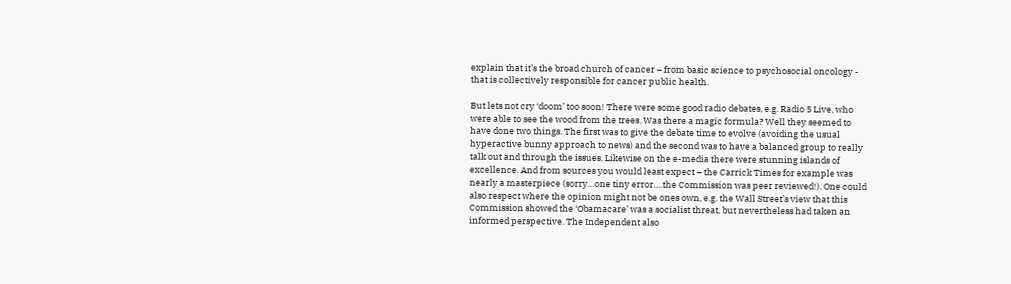explain that it’s the broad church of cancer – from basic science to psychosocial oncology - that is collectively responsible for cancer public health.

But lets not cry ‘doom’ too soon! There were some good radio debates, e.g. Radio 5 Live, who were able to see the wood from the trees. Was there a magic formula? Well they seemed to have done two things. The first was to give the debate time to evolve (avoiding the usual hyperactive bunny approach to news) and the second was to have a balanced group to really talk out and through the issues. Likewise on the e-media there were stunning islands of excellence. And from sources you would least expect – the Carrick Times for example was nearly a masterpiece (sorry…one tiny error….the Commission was peer reviewed!). One could also respect where the opinion might not be ones own, e.g. the Wall Street’s view that this Commission showed the ‘Obamacare’ was a socialist threat, but nevertheless had taken an informed perspective. The Independent also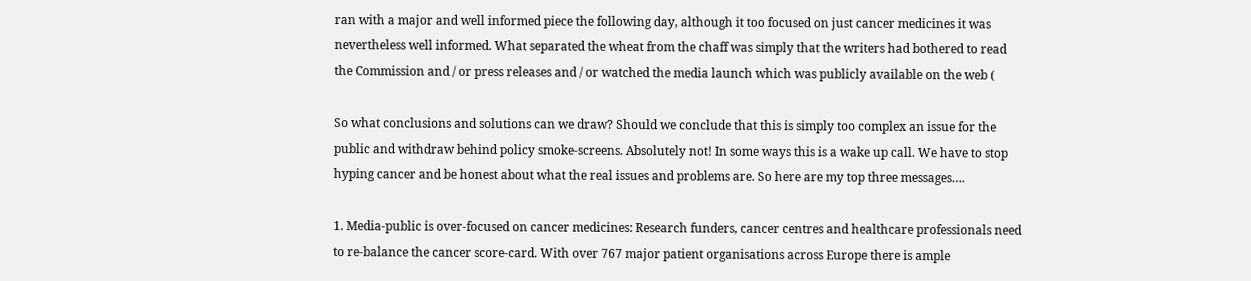ran with a major and well informed piece the following day, although it too focused on just cancer medicines it was nevertheless well informed. What separated the wheat from the chaff was simply that the writers had bothered to read the Commission and / or press releases and / or watched the media launch which was publicly available on the web (

So what conclusions and solutions can we draw? Should we conclude that this is simply too complex an issue for the public and withdraw behind policy smoke-screens. Absolutely not! In some ways this is a wake up call. We have to stop hyping cancer and be honest about what the real issues and problems are. So here are my top three messages….

1. Media-public is over-focused on cancer medicines: Research funders, cancer centres and healthcare professionals need to re-balance the cancer score-card. With over 767 major patient organisations across Europe there is ample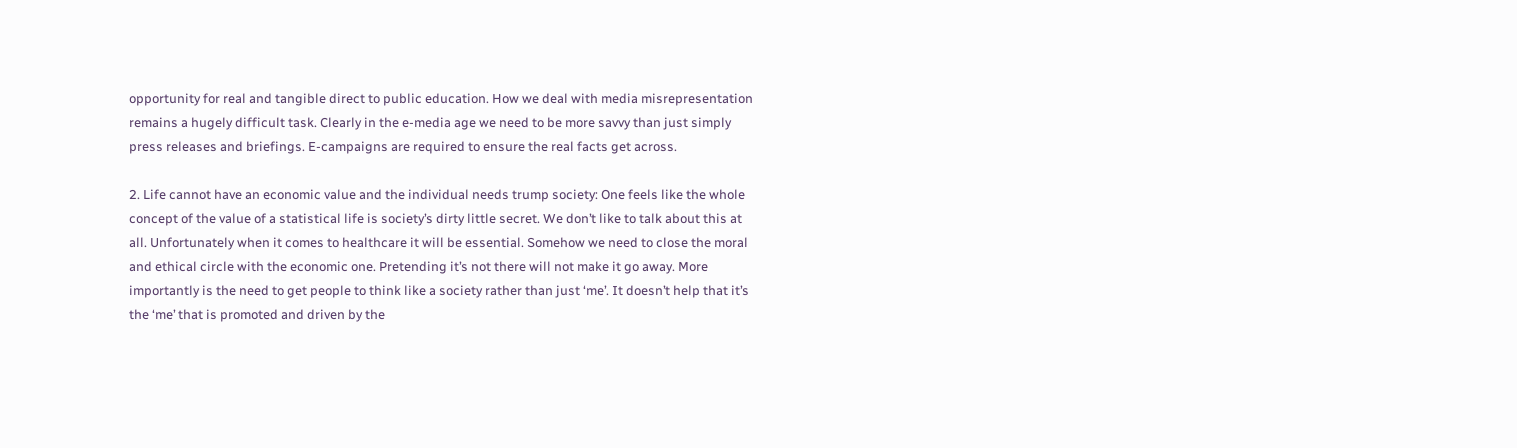opportunity for real and tangible direct to public education. How we deal with media misrepresentation remains a hugely difficult task. Clearly in the e-media age we need to be more savvy than just simply press releases and briefings. E-campaigns are required to ensure the real facts get across.

2. Life cannot have an economic value and the individual needs trump society: One feels like the whole concept of the value of a statistical life is society’s dirty little secret. We don’t like to talk about this at all. Unfortunately when it comes to healthcare it will be essential. Somehow we need to close the moral and ethical circle with the economic one. Pretending it’s not there will not make it go away. More importantly is the need to get people to think like a society rather than just ‘me’. It doesn’t help that it’s the ‘me’ that is promoted and driven by the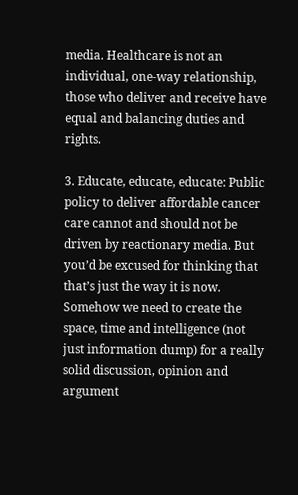media. Healthcare is not an individual, one-way relationship, those who deliver and receive have equal and balancing duties and rights.

3. Educate, educate, educate: Public policy to deliver affordable cancer care cannot and should not be driven by reactionary media. But you’d be excused for thinking that that’s just the way it is now. Somehow we need to create the space, time and intelligence (not just information dump) for a really solid discussion, opinion and argument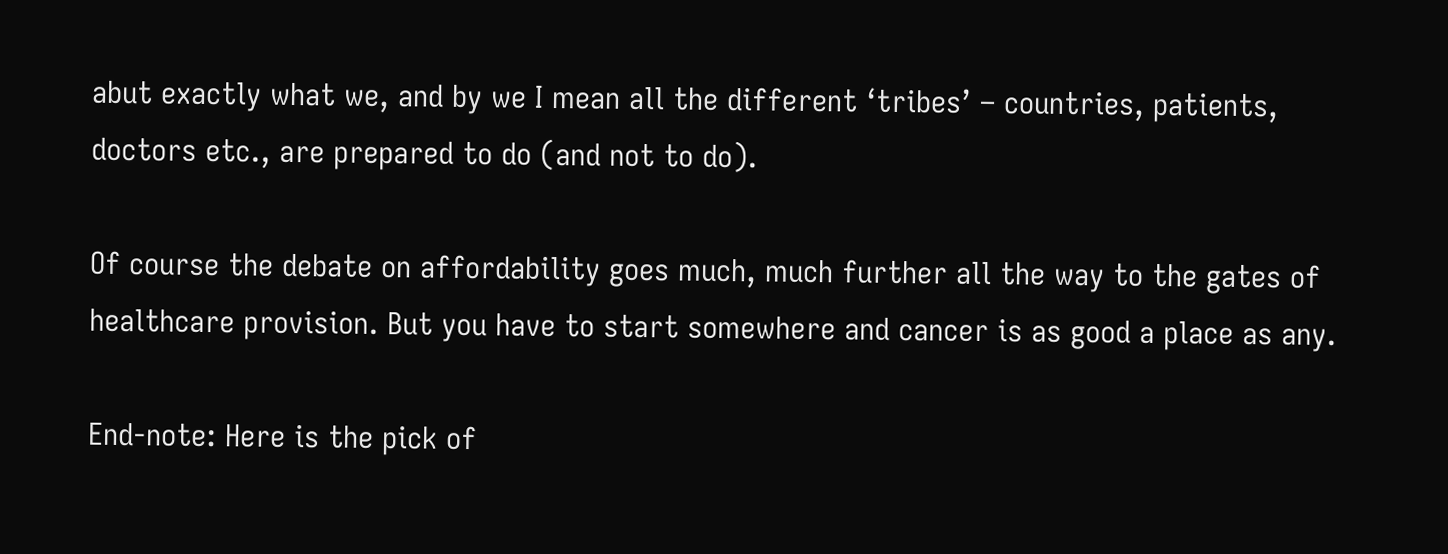abut exactly what we, and by we I mean all the different ‘tribes’ – countries, patients, doctors etc., are prepared to do (and not to do).

Of course the debate on affordability goes much, much further all the way to the gates of healthcare provision. But you have to start somewhere and cancer is as good a place as any.

End-note: Here is the pick of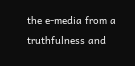the e-media from a truthfulness and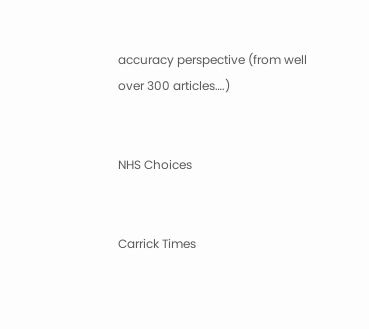accuracy perspective (from well over 300 articles….)


NHS Choices


Carrick Times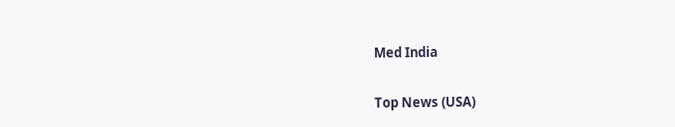Med India

Top News (USA)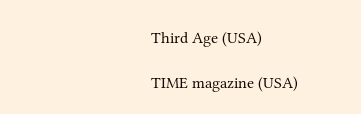Third Age (USA)

TIME magazine (USA)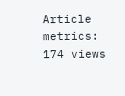Article metrics: 174 views